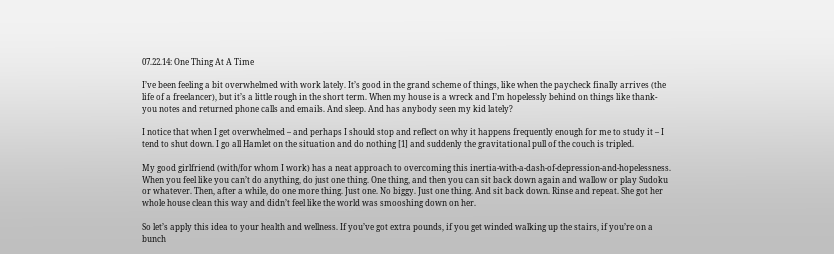07.22.14: One Thing At A Time

I’ve been feeling a bit overwhelmed with work lately. It’s good in the grand scheme of things, like when the paycheck finally arrives (the life of a freelancer), but it’s a little rough in the short term. When my house is a wreck and I’m hopelessly behind on things like thank-you notes and returned phone calls and emails. And sleep. And has anybody seen my kid lately?

I notice that when I get overwhelmed – and perhaps I should stop and reflect on why it happens frequently enough for me to study it – I tend to shut down. I go all Hamlet on the situation and do nothing [1] and suddenly the gravitational pull of the couch is tripled.

My good girlfriend (with/for whom I work) has a neat approach to overcoming this inertia-with-a-dash-of-depression-and-hopelessness.   When you feel like you can’t do anything, do just one thing. One thing, and then you can sit back down again and wallow or play Sudoku or whatever. Then, after a while, do one more thing. Just one. No biggy. Just one thing. And sit back down. Rinse and repeat. She got her whole house clean this way and didn’t feel like the world was smooshing down on her.

So let’s apply this idea to your health and wellness. If you’ve got extra pounds, if you get winded walking up the stairs, if you’re on a bunch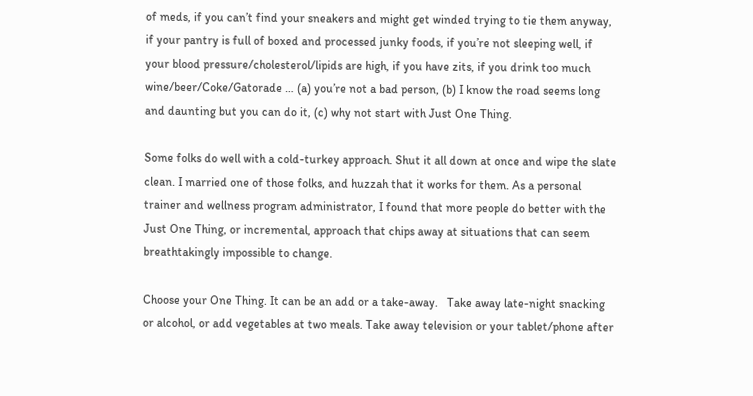of meds, if you can’t find your sneakers and might get winded trying to tie them anyway, if your pantry is full of boxed and processed junky foods, if you’re not sleeping well, if your blood pressure/cholesterol/lipids are high, if you have zits, if you drink too much wine/beer/Coke/Gatorade … (a) you’re not a bad person, (b) I know the road seems long and daunting but you can do it, (c) why not start with Just One Thing.

Some folks do well with a cold-turkey approach. Shut it all down at once and wipe the slate clean. I married one of those folks, and huzzah that it works for them. As a personal trainer and wellness program administrator, I found that more people do better with the Just One Thing, or incremental, approach that chips away at situations that can seem breathtakingly impossible to change.

Choose your One Thing. It can be an add or a take-away.   Take away late-night snacking or alcohol, or add vegetables at two meals. Take away television or your tablet/phone after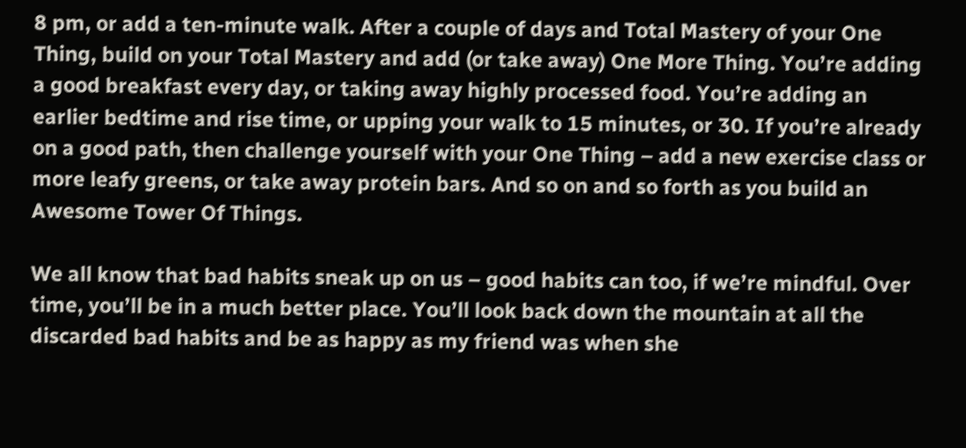8 pm, or add a ten-minute walk. After a couple of days and Total Mastery of your One Thing, build on your Total Mastery and add (or take away) One More Thing. You’re adding a good breakfast every day, or taking away highly processed food. You’re adding an earlier bedtime and rise time, or upping your walk to 15 minutes, or 30. If you’re already on a good path, then challenge yourself with your One Thing – add a new exercise class or more leafy greens, or take away protein bars. And so on and so forth as you build an Awesome Tower Of Things.

We all know that bad habits sneak up on us – good habits can too, if we’re mindful. Over time, you’ll be in a much better place. You’ll look back down the mountain at all the discarded bad habits and be as happy as my friend was when she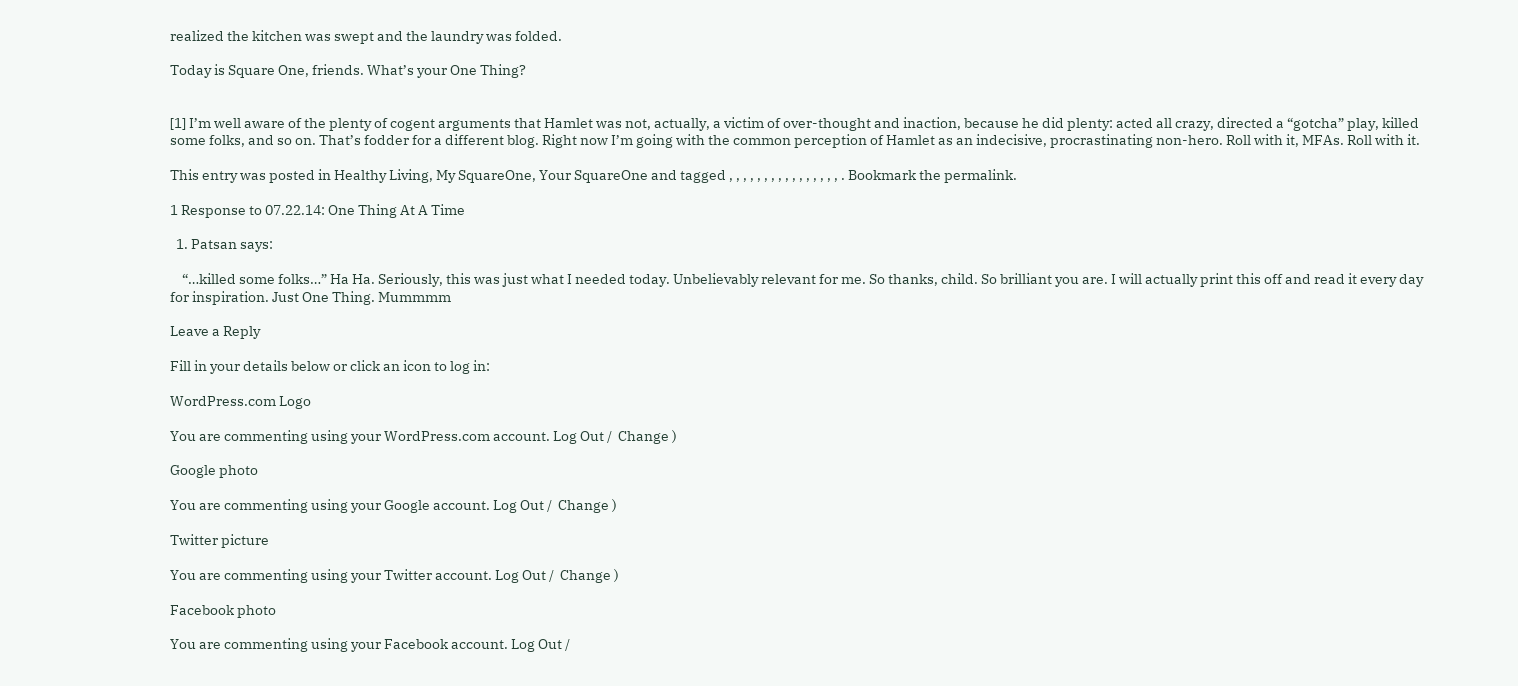realized the kitchen was swept and the laundry was folded.

Today is Square One, friends. What’s your One Thing?


[1] I’m well aware of the plenty of cogent arguments that Hamlet was not, actually, a victim of over-thought and inaction, because he did plenty: acted all crazy, directed a “gotcha” play, killed some folks, and so on. That’s fodder for a different blog. Right now I’m going with the common perception of Hamlet as an indecisive, procrastinating non-hero. Roll with it, MFAs. Roll with it.

This entry was posted in Healthy Living, My SquareOne, Your SquareOne and tagged , , , , , , , , , , , , , , , , . Bookmark the permalink.

1 Response to 07.22.14: One Thing At A Time

  1. Patsan says:

    “…killed some folks…” Ha Ha. Seriously, this was just what I needed today. Unbelievably relevant for me. So thanks, child. So brilliant you are. I will actually print this off and read it every day for inspiration. Just One Thing. Mummmm

Leave a Reply

Fill in your details below or click an icon to log in:

WordPress.com Logo

You are commenting using your WordPress.com account. Log Out /  Change )

Google photo

You are commenting using your Google account. Log Out /  Change )

Twitter picture

You are commenting using your Twitter account. Log Out /  Change )

Facebook photo

You are commenting using your Facebook account. Log Out /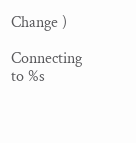Change )

Connecting to %s